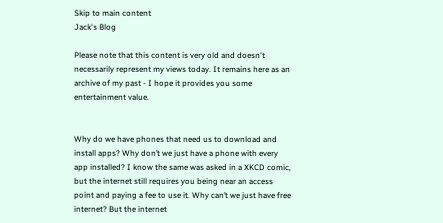Skip to main content
Jack's Blog

Please note that this content is very old and doesn't necessarily represent my views today. It remains here as an archive of my past - I hope it provides you some entertainment value.


Why do we have phones that need us to download and install apps? Why don’t we just have a phone with every app installed? I know the same was asked in a XKCD comic, but the internet still requires you being near an access point and paying a fee to use it. Why can’t we just have free internet? But the internet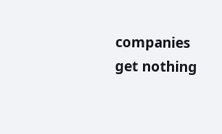companies get nothing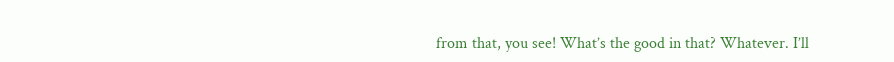from that, you see! What’s the good in that? Whatever. I’ll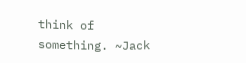think of something. ~Jack